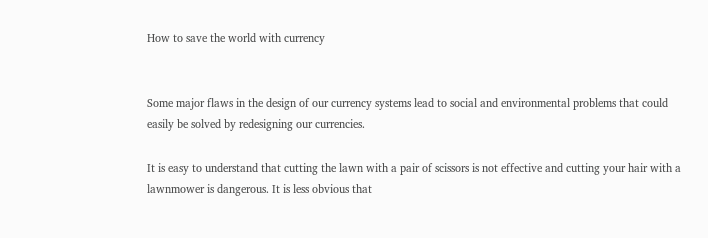How to save the world with currency


Some major flaws in the design of our currency systems lead to social and environmental problems that could easily be solved by redesigning our currencies.

It is easy to understand that cutting the lawn with a pair of scissors is not effective and cutting your hair with a lawnmower is dangerous. It is less obvious that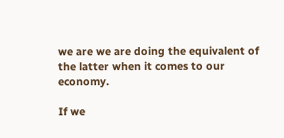we are we are doing the equivalent of the latter when it comes to our economy.

If we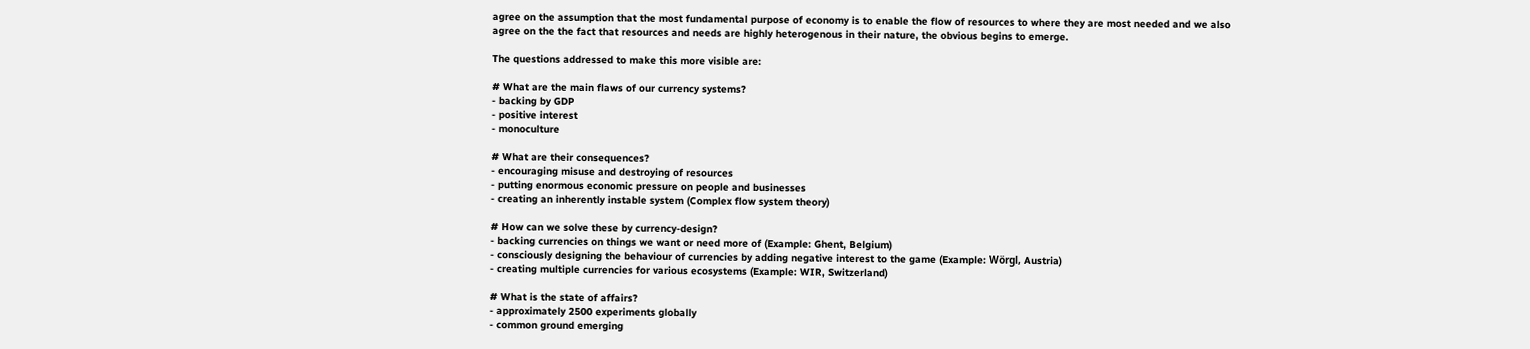agree on the assumption that the most fundamental purpose of economy is to enable the flow of resources to where they are most needed and we also agree on the the fact that resources and needs are highly heterogenous in their nature, the obvious begins to emerge.

The questions addressed to make this more visible are:

# What are the main flaws of our currency systems?
- backing by GDP
- positive interest
- monoculture

# What are their consequences?
- encouraging misuse and destroying of resources
- putting enormous economic pressure on people and businesses
- creating an inherently instable system (Complex flow system theory)

# How can we solve these by currency-design?
- backing currencies on things we want or need more of (Example: Ghent, Belgium)
- consciously designing the behaviour of currencies by adding negative interest to the game (Example: Wörgl, Austria)
- creating multiple currencies for various ecosystems (Example: WIR, Switzerland)

# What is the state of affairs?
- approximately 2500 experiments globally
- common ground emerging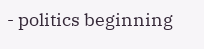- politics beginning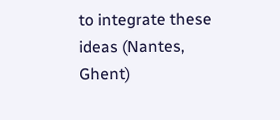to integrate these ideas (Nantes, Ghent)